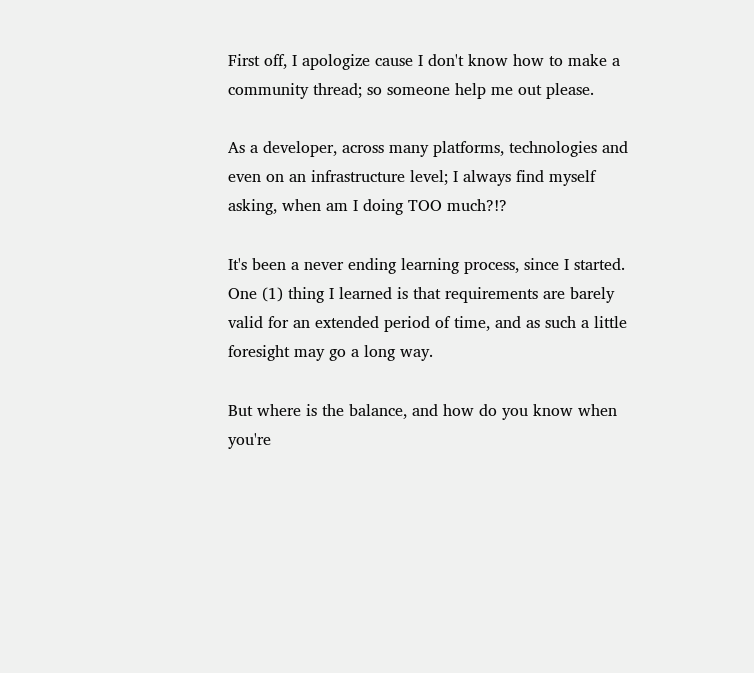First off, I apologize cause I don't know how to make a community thread; so someone help me out please.

As a developer, across many platforms, technologies and even on an infrastructure level; I always find myself asking, when am I doing TOO much?!?

It's been a never ending learning process, since I started. One (1) thing I learned is that requirements are barely valid for an extended period of time, and as such a little foresight may go a long way.

But where is the balance, and how do you know when you're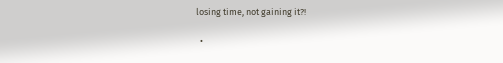losing time, not gaining it?!

  •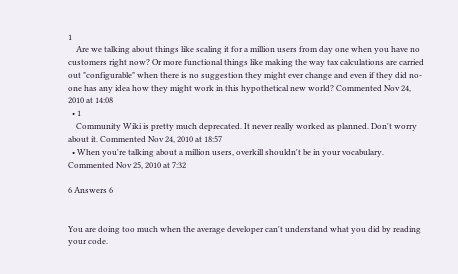1
    Are we talking about things like scaling it for a million users from day one when you have no customers right now? Or more functional things like making the way tax calculations are carried out "configurable" when there is no suggestion they might ever change and even if they did no-one has any idea how they might work in this hypothetical new world? Commented Nov 24, 2010 at 14:08
  • 1
    Community Wiki is pretty much deprecated. It never really worked as planned. Don't worry about it. Commented Nov 24, 2010 at 18:57
  • When you're talking about a million users, overkill shouldn't be in your vocabulary. Commented Nov 25, 2010 at 7:32

6 Answers 6


You are doing too much when the average developer can't understand what you did by reading your code.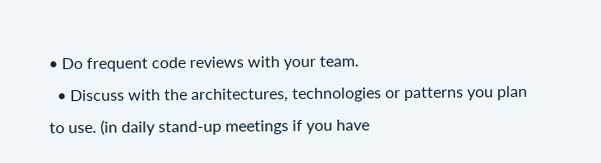• Do frequent code reviews with your team.
  • Discuss with the architectures, technologies or patterns you plan to use. (in daily stand-up meetings if you have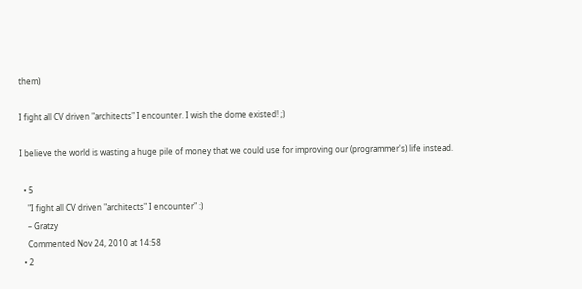them)

I fight all CV driven "architects" I encounter. I wish the dome existed! ;)

I believe the world is wasting a huge pile of money that we could use for improving our (programmer's) life instead.

  • 5
    "I fight all CV driven "architects" I encounter" :)
    – Gratzy
    Commented Nov 24, 2010 at 14:58
  • 2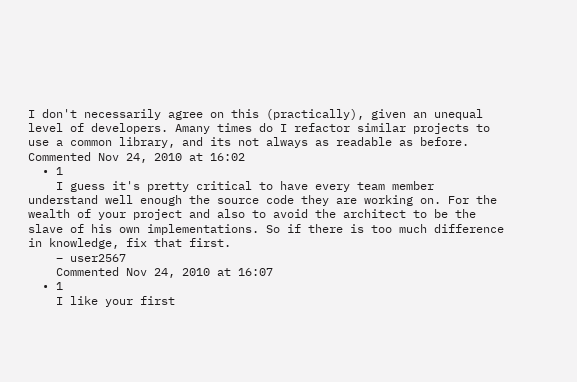I don't necessarily agree on this (practically), given an unequal level of developers. Amany times do I refactor similar projects to use a common library, and its not always as readable as before. Commented Nov 24, 2010 at 16:02
  • 1
    I guess it's pretty critical to have every team member understand well enough the source code they are working on. For the wealth of your project and also to avoid the architect to be the slave of his own implementations. So if there is too much difference in knowledge, fix that first.
    – user2567
    Commented Nov 24, 2010 at 16:07
  • 1
    I like your first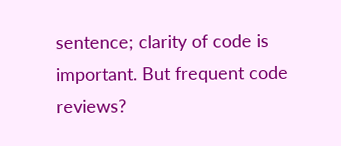sentence; clarity of code is important. But frequent code reviews?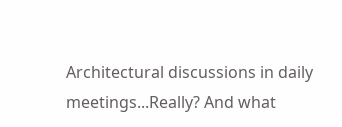Architectural discussions in daily meetings...Really? And what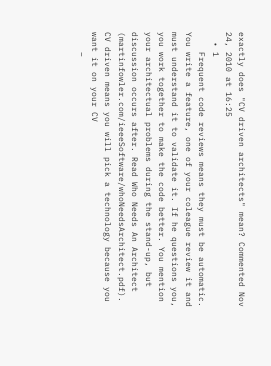exactly does "CV driven architects" mean? Commented Nov 24, 2010 at 16:25
  • 1
    Frequent code reviews means they must be automatic. You write a feature, one of your coleague review it and must understand it to validate it. If he questions you, you work together to make the code better. You mention your architectual problems during the stand-up, but discussion occurs after. Read Who Needs An Architect (martinfowler.com/ieeeSoftware/whoNeedsArchitect.pdf). CV driven means you will pick a technology because you want it on your CV
    –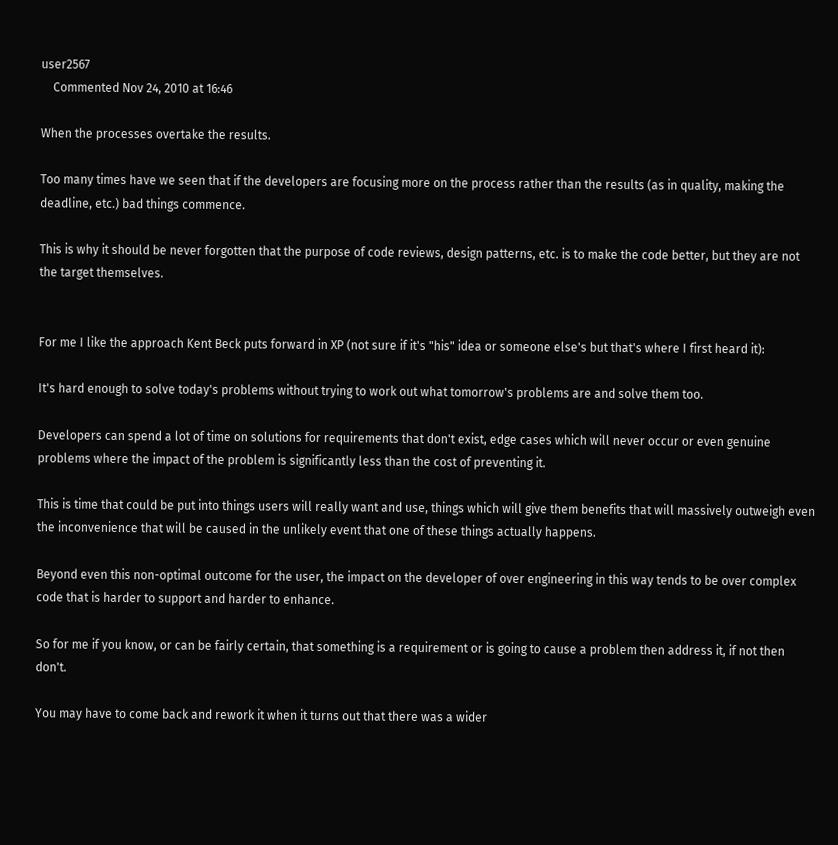user2567
    Commented Nov 24, 2010 at 16:46

When the processes overtake the results.

Too many times have we seen that if the developers are focusing more on the process rather than the results (as in quality, making the deadline, etc.) bad things commence.

This is why it should be never forgotten that the purpose of code reviews, design patterns, etc. is to make the code better, but they are not the target themselves.


For me I like the approach Kent Beck puts forward in XP (not sure if it's "his" idea or someone else's but that's where I first heard it):

It's hard enough to solve today's problems without trying to work out what tomorrow's problems are and solve them too.

Developers can spend a lot of time on solutions for requirements that don't exist, edge cases which will never occur or even genuine problems where the impact of the problem is significantly less than the cost of preventing it.

This is time that could be put into things users will really want and use, things which will give them benefits that will massively outweigh even the inconvenience that will be caused in the unlikely event that one of these things actually happens.

Beyond even this non-optimal outcome for the user, the impact on the developer of over engineering in this way tends to be over complex code that is harder to support and harder to enhance.

So for me if you know, or can be fairly certain, that something is a requirement or is going to cause a problem then address it, if not then don't.

You may have to come back and rework it when it turns out that there was a wider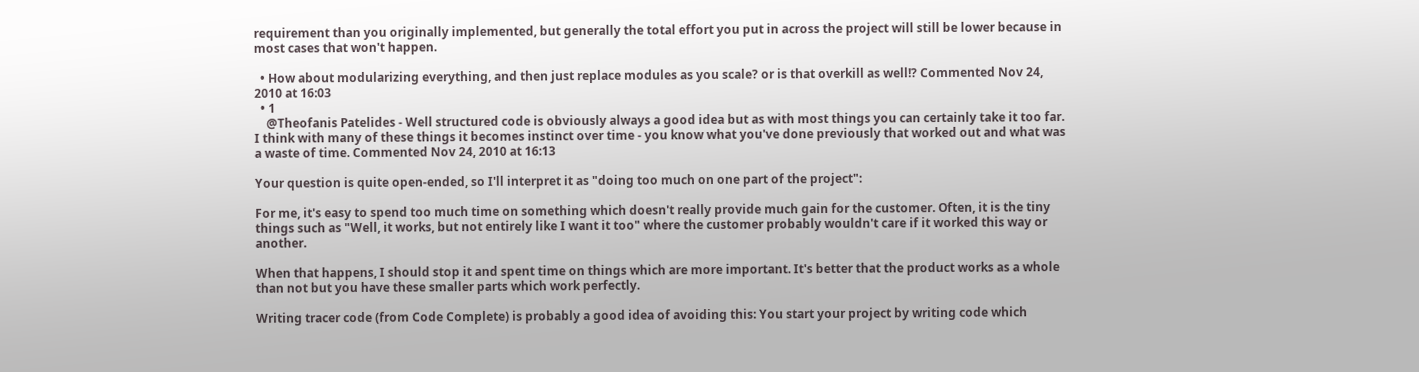requirement than you originally implemented, but generally the total effort you put in across the project will still be lower because in most cases that won't happen.

  • How about modularizing everything, and then just replace modules as you scale? or is that overkill as well!? Commented Nov 24, 2010 at 16:03
  • 1
    @Theofanis Patelides - Well structured code is obviously always a good idea but as with most things you can certainly take it too far. I think with many of these things it becomes instinct over time - you know what you've done previously that worked out and what was a waste of time. Commented Nov 24, 2010 at 16:13

Your question is quite open-ended, so I'll interpret it as "doing too much on one part of the project":

For me, it's easy to spend too much time on something which doesn't really provide much gain for the customer. Often, it is the tiny things such as "Well, it works, but not entirely like I want it too" where the customer probably wouldn't care if it worked this way or another.

When that happens, I should stop it and spent time on things which are more important. It's better that the product works as a whole than not but you have these smaller parts which work perfectly.

Writing tracer code (from Code Complete) is probably a good idea of avoiding this: You start your project by writing code which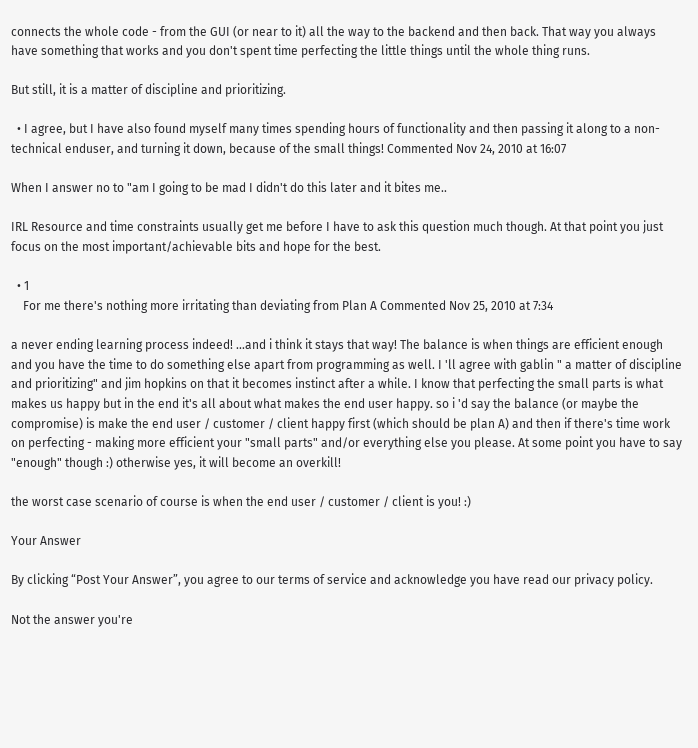connects the whole code - from the GUI (or near to it) all the way to the backend and then back. That way you always have something that works and you don't spent time perfecting the little things until the whole thing runs.

But still, it is a matter of discipline and prioritizing.

  • I agree, but I have also found myself many times spending hours of functionality and then passing it along to a non-technical enduser, and turning it down, because of the small things! Commented Nov 24, 2010 at 16:07

When I answer no to "am I going to be mad I didn't do this later and it bites me..

IRL Resource and time constraints usually get me before I have to ask this question much though. At that point you just focus on the most important/achievable bits and hope for the best.

  • 1
    For me there's nothing more irritating than deviating from Plan A Commented Nov 25, 2010 at 7:34

a never ending learning process indeed! ...and i think it stays that way! The balance is when things are efficient enough and you have the time to do something else apart from programming as well. I 'll agree with gablin " a matter of discipline and prioritizing" and jim hopkins on that it becomes instinct after a while. I know that perfecting the small parts is what makes us happy but in the end it's all about what makes the end user happy. so i 'd say the balance (or maybe the compromise) is make the end user / customer / client happy first (which should be plan A) and then if there's time work on perfecting - making more efficient your "small parts" and/or everything else you please. At some point you have to say "enough" though :) otherwise yes, it will become an overkill!

the worst case scenario of course is when the end user / customer / client is you! :)

Your Answer

By clicking “Post Your Answer”, you agree to our terms of service and acknowledge you have read our privacy policy.

Not the answer you're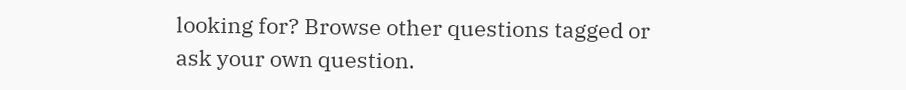looking for? Browse other questions tagged or ask your own question.